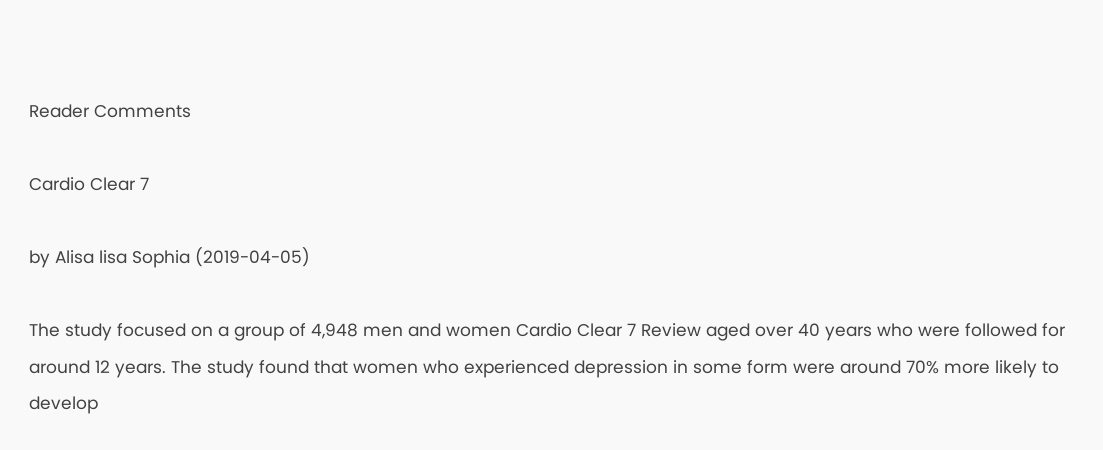Reader Comments

Cardio Clear 7

by Alisa lisa Sophia (2019-04-05)

The study focused on a group of 4,948 men and women Cardio Clear 7 Review aged over 40 years who were followed for around 12 years. The study found that women who experienced depression in some form were around 70% more likely to develop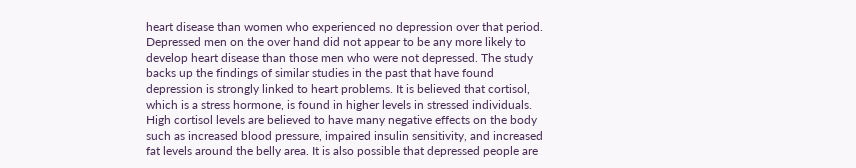heart disease than women who experienced no depression over that period. Depressed men on the over hand did not appear to be any more likely to develop heart disease than those men who were not depressed. The study backs up the findings of similar studies in the past that have found depression is strongly linked to heart problems. It is believed that cortisol, which is a stress hormone, is found in higher levels in stressed individuals. High cortisol levels are believed to have many negative effects on the body such as increased blood pressure, impaired insulin sensitivity, and increased fat levels around the belly area. It is also possible that depressed people are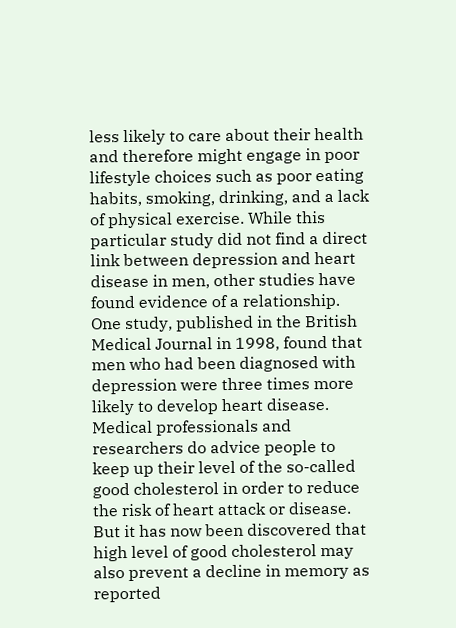less likely to care about their health and therefore might engage in poor lifestyle choices such as poor eating habits, smoking, drinking, and a lack of physical exercise. While this particular study did not find a direct link between depression and heart disease in men, other studies have found evidence of a relationship. One study, published in the British Medical Journal in 1998, found that men who had been diagnosed with depression were three times more likely to develop heart disease. Medical professionals and researchers do advice people to keep up their level of the so-called good cholesterol in order to reduce the risk of heart attack or disease. But it has now been discovered that high level of good cholesterol may also prevent a decline in memory as reported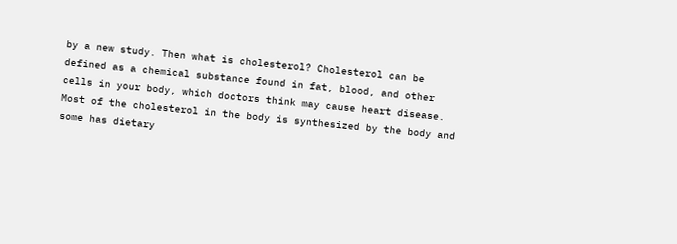by a new study. Then what is cholesterol? Cholesterol can be defined as a chemical substance found in fat, blood, and other cells in your body, which doctors think may cause heart disease. Most of the cholesterol in the body is synthesized by the body and some has dietary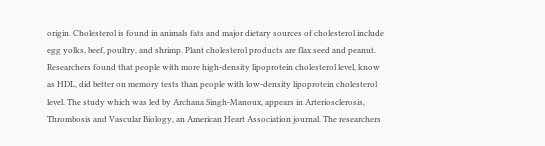origin. Cholesterol is found in animals fats and major dietary sources of cholesterol include egg yolks, beef, poultry, and shrimp. Plant cholesterol products are flax seed and peanut. Researchers found that people with more high-density lipoprotein cholesterol level, know as HDL, did better on memory tests than people with low-density lipoprotein cholesterol level. The study which was led by Archana Singh-Manoux, appears in Arteriosclerosis, Thrombosis and Vascular Biology, an American Heart Association journal. The researchers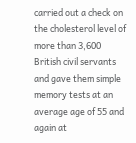carried out a check on the cholesterol level of more than 3,600 British civil servants and gave them simple memory tests at an average age of 55 and again at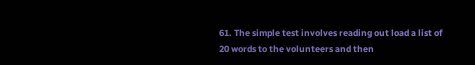61. The simple test involves reading out load a list of 20 words to the volunteers and then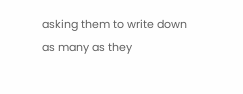asking them to write down as many as they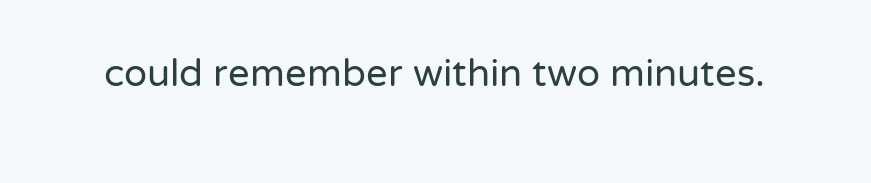could remember within two minutes.